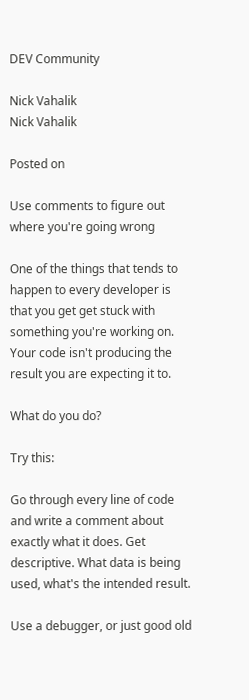DEV Community

Nick Vahalik
Nick Vahalik

Posted on

Use comments to figure out where you're going wrong

One of the things that tends to happen to every developer is that you get get stuck with something you're working on. Your code isn't producing the result you are expecting it to.

What do you do?

Try this:

Go through every line of code and write a comment about exactly what it does. Get descriptive. What data is being used, what's the intended result.

Use a debugger, or just good old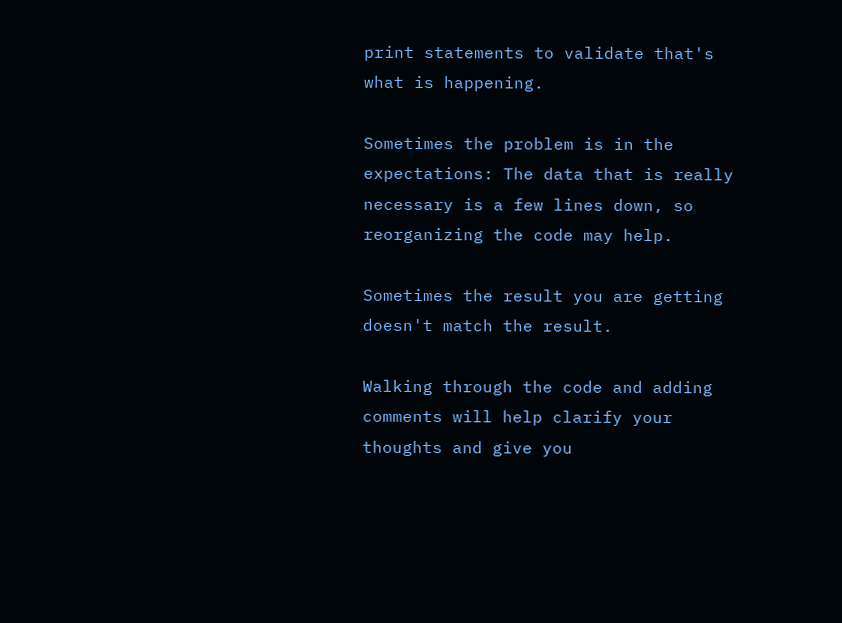print statements to validate that's what is happening.

Sometimes the problem is in the expectations: The data that is really necessary is a few lines down, so reorganizing the code may help.

Sometimes the result you are getting doesn't match the result.

Walking through the code and adding comments will help clarify your thoughts and give you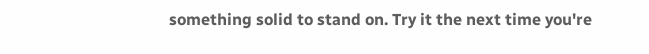something solid to stand on. Try it the next time you're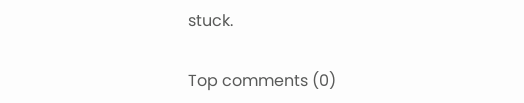stuck.

Top comments (0)